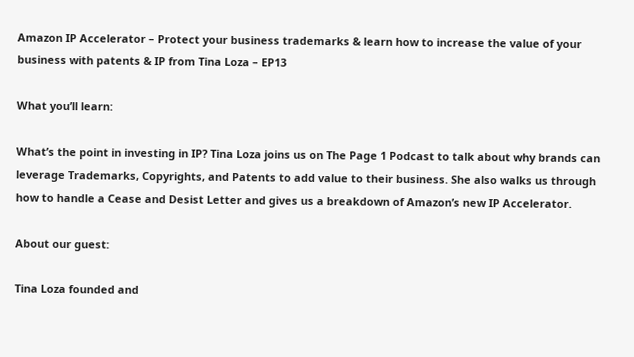Amazon IP Accelerator – Protect your business trademarks & learn how to increase the value of your business with patents & IP from Tina Loza – EP13

What you’ll learn:

What’s the point in investing in IP? Tina Loza joins us on The Page 1 Podcast to talk about why brands can leverage Trademarks, Copyrights, and Patents to add value to their business. She also walks us through how to handle a Cease and Desist Letter and gives us a breakdown of Amazon’s new IP Accelerator.

About our guest:

Tina Loza founded and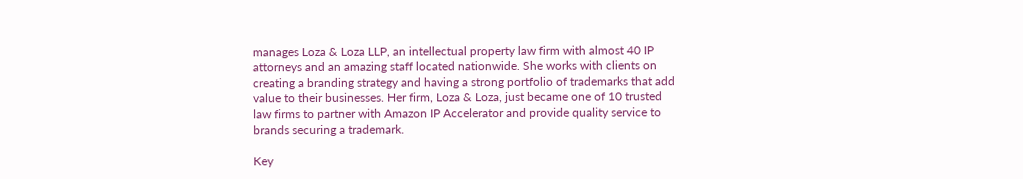manages Loza & Loza LLP, an intellectual property law firm with almost 40 IP attorneys and an amazing staff located nationwide. She works with clients on creating a branding strategy and having a strong portfolio of trademarks that add value to their businesses. Her firm, Loza & Loza, just became one of 10 trusted law firms to partner with Amazon IP Accelerator and provide quality service to brands securing a trademark.

Key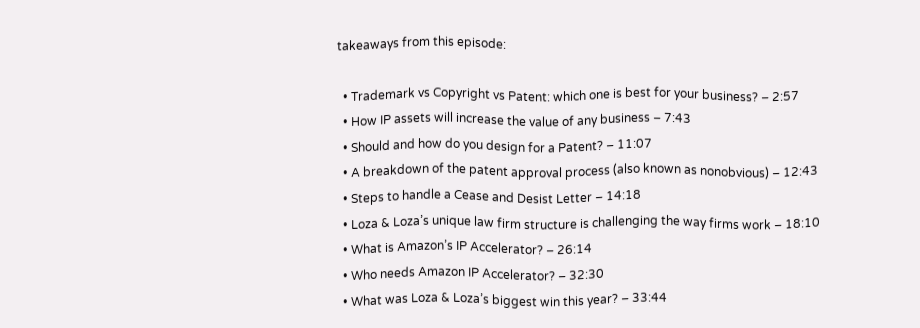takeaways from this episode:

  • Trademark vs Copyright vs Patent: which one is best for your business? – 2:57
  • How IP assets will increase the value of any business – 7:43
  • Should and how do you design for a Patent? – 11:07
  • A breakdown of the patent approval process (also known as nonobvious) – 12:43
  • Steps to handle a Cease and Desist Letter – 14:18
  • Loza & Loza’s unique law firm structure is challenging the way firms work – 18:10
  • What is Amazon’s IP Accelerator? – 26:14
  • Who needs Amazon IP Accelerator? – 32:30
  • What was Loza & Loza’s biggest win this year? – 33:44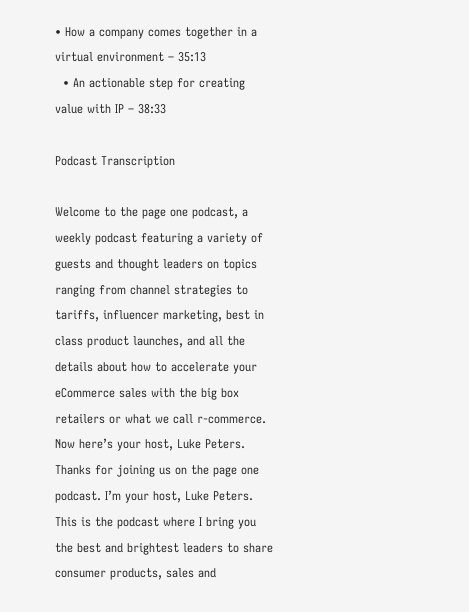• How a company comes together in a virtual environment – 35:13
  • An actionable step for creating value with IP – 38:33

Podcast Transcription

Welcome to the page one podcast, a weekly podcast featuring a variety of guests and thought leaders on topics ranging from channel strategies to tariffs, influencer marketing, best in class product launches, and all the details about how to accelerate your eCommerce sales with the big box retailers or what we call r-commerce. Now here’s your host, Luke Peters. Thanks for joining us on the page one podcast. I’m your host, Luke Peters. This is the podcast where I bring you the best and brightest leaders to share consumer products, sales and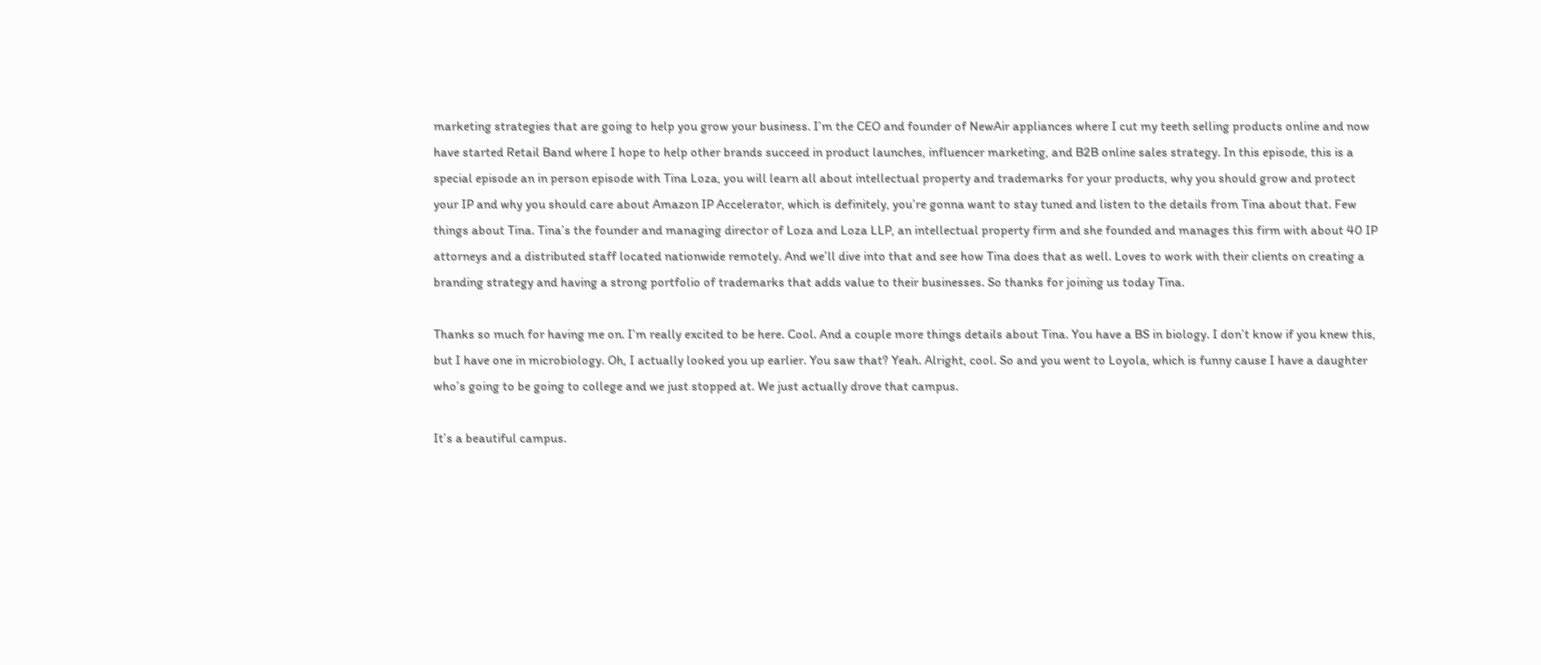marketing strategies that are going to help you grow your business. I’m the CEO and founder of NewAir appliances where I cut my teeth selling products online and now have started Retail Band where I hope to help other brands succeed in product launches, influencer marketing, and B2B online sales strategy. In this episode, this is a special episode an in person episode with Tina Loza, you will learn all about intellectual property and trademarks for your products, why you should grow and protect your IP and why you should care about Amazon IP Accelerator, which is definitely, you’re gonna want to stay tuned and listen to the details from Tina about that. Few things about Tina. Tina’s the founder and managing director of Loza and Loza LLP, an intellectual property firm and she founded and manages this firm with about 40 IP attorneys and a distributed staff located nationwide remotely. And we’ll dive into that and see how Tina does that as well. Loves to work with their clients on creating a branding strategy and having a strong portfolio of trademarks that adds value to their businesses. So thanks for joining us today Tina.

Thanks so much for having me on. I’m really excited to be here. Cool. And a couple more things details about Tina. You have a BS in biology. I don’t know if you knew this, but I have one in microbiology. Oh, I actually looked you up earlier. You saw that? Yeah. Alright, cool. So and you went to Loyola, which is funny cause I have a daughter who’s going to be going to college and we just stopped at. We just actually drove that campus.

It’s a beautiful campus.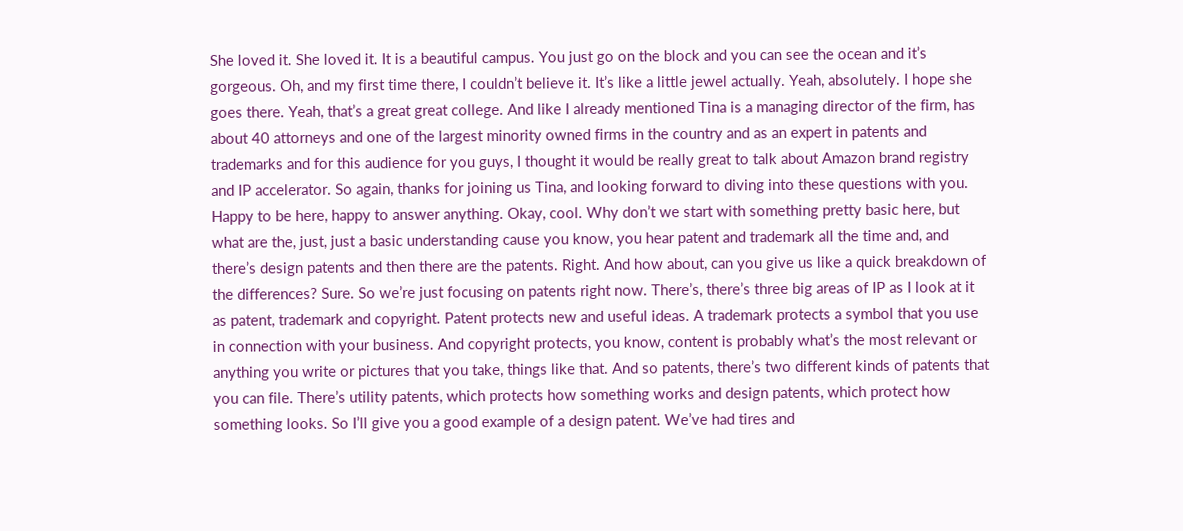She loved it. She loved it. It is a beautiful campus. You just go on the block and you can see the ocean and it’s gorgeous. Oh, and my first time there, I couldn’t believe it. It’s like a little jewel actually. Yeah, absolutely. I hope she goes there. Yeah, that’s a great great college. And like I already mentioned Tina is a managing director of the firm, has about 40 attorneys and one of the largest minority owned firms in the country and as an expert in patents and trademarks and for this audience for you guys, I thought it would be really great to talk about Amazon brand registry and IP accelerator. So again, thanks for joining us Tina, and looking forward to diving into these questions with you. Happy to be here, happy to answer anything. Okay, cool. Why don’t we start with something pretty basic here, but what are the, just, just a basic understanding cause you know, you hear patent and trademark all the time and, and there’s design patents and then there are the patents. Right. And how about, can you give us like a quick breakdown of the differences? Sure. So we’re just focusing on patents right now. There’s, there’s three big areas of IP as I look at it as patent, trademark and copyright. Patent protects new and useful ideas. A trademark protects a symbol that you use in connection with your business. And copyright protects, you know, content is probably what’s the most relevant or anything you write or pictures that you take, things like that. And so patents, there’s two different kinds of patents that you can file. There’s utility patents, which protects how something works and design patents, which protect how something looks. So I’ll give you a good example of a design patent. We’ve had tires and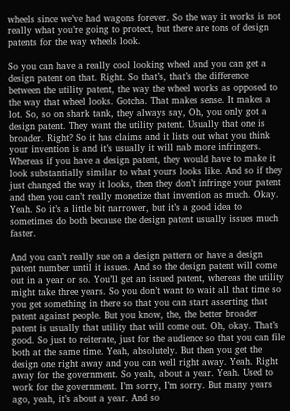wheels since we’ve had wagons forever. So the way it works is not really what you’re going to protect, but there are tons of design patents for the way wheels look.

So you can have a really cool looking wheel and you can get a design patent on that. Right. So that’s, that’s the difference between the utility patent, the way the wheel works as opposed to the way that wheel looks. Gotcha. That makes sense. It makes a lot. So, so on shark tank, they always say, Oh, you only got a design patent. They want the utility patent. Usually that one is broader. Right? So it has claims and it lists out what you think your invention is and it’s usually it will nab more infringers. Whereas if you have a design patent, they would have to make it look substantially similar to what yours looks like. And so if they just changed the way it looks, then they don’t infringe your patent and then you can’t really monetize that invention as much. Okay. Yeah. So it’s a little bit narrower, but it’s a good idea to sometimes do both because the design patent usually issues much faster.

And you can’t really sue on a design pattern or have a design patent number until it issues. And so the design patent will come out in a year or so. You’ll get an issued patent, whereas the utility might take three years. So you don’t want to wait all that time so you get something in there so that you can start asserting that patent against people. But you know, the, the better broader patent is usually that utility that will come out. Oh, okay. That’s good. So just to reiterate, just for the audience so that you can file both at the same time. Yeah, absolutely. But then you get the design one right away and you can well right away. Yeah. Right away for the government. So yeah, about a year. Yeah. Used to work for the government. I’m sorry, I’m sorry. But many years ago, yeah, it’s about a year. And so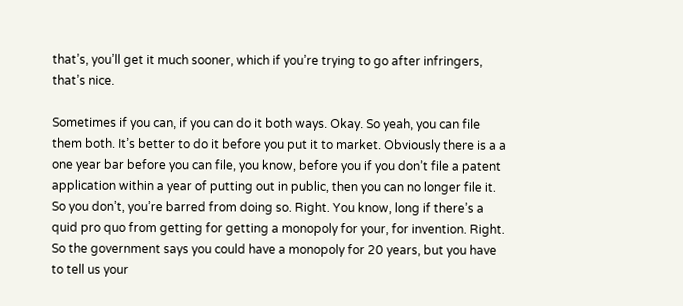that’s, you’ll get it much sooner, which if you’re trying to go after infringers, that’s nice.

Sometimes if you can, if you can do it both ways. Okay. So yeah, you can file them both. It’s better to do it before you put it to market. Obviously there is a a one year bar before you can file, you know, before you if you don’t file a patent application within a year of putting out in public, then you can no longer file it. So you don’t, you’re barred from doing so. Right. You know, long if there’s a quid pro quo from getting for getting a monopoly for your, for invention. Right. So the government says you could have a monopoly for 20 years, but you have to tell us your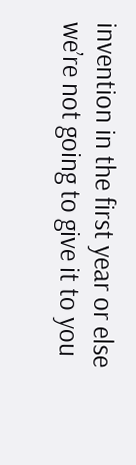invention in the first year or else we’re not going to give it to you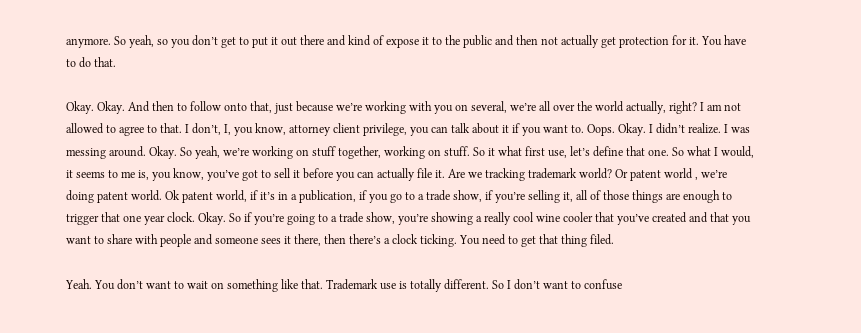anymore. So yeah, so you don’t get to put it out there and kind of expose it to the public and then not actually get protection for it. You have to do that.

Okay. Okay. And then to follow onto that, just because we’re working with you on several, we’re all over the world actually, right? I am not allowed to agree to that. I don’t, I, you know, attorney client privilege, you can talk about it if you want to. Oops. Okay. I didn’t realize. I was messing around. Okay. So yeah, we’re working on stuff together, working on stuff. So it what first use, let’s define that one. So what I would, it seems to me is, you know, you’ve got to sell it before you can actually file it. Are we tracking trademark world? Or patent world , we’re doing patent world. Ok patent world, if it’s in a publication, if you go to a trade show, if you’re selling it, all of those things are enough to trigger that one year clock. Okay. So if you’re going to a trade show, you’re showing a really cool wine cooler that you’ve created and that you want to share with people and someone sees it there, then there’s a clock ticking. You need to get that thing filed.

Yeah. You don’t want to wait on something like that. Trademark use is totally different. So I don’t want to confuse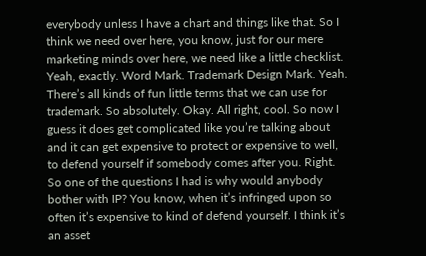everybody unless I have a chart and things like that. So I think we need over here, you know, just for our mere marketing minds over here, we need like a little checklist. Yeah, exactly. Word Mark. Trademark Design Mark. Yeah. There’s all kinds of fun little terms that we can use for trademark. So absolutely. Okay. All right, cool. So now I guess it does get complicated like you’re talking about and it can get expensive to protect or expensive to well, to defend yourself if somebody comes after you. Right. So one of the questions I had is why would anybody bother with IP? You know, when it’s infringed upon so often it’s expensive to kind of defend yourself. I think it’s an asset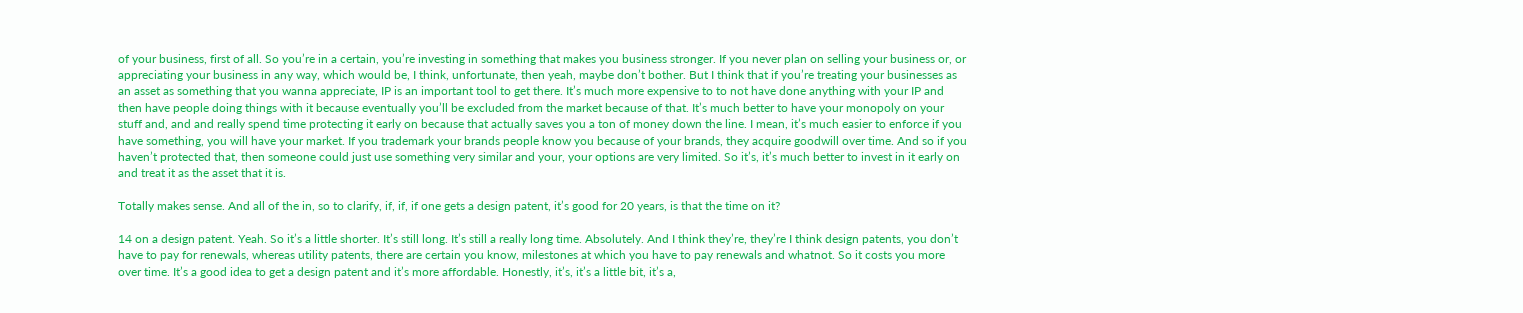of your business, first of all. So you’re in a certain, you’re investing in something that makes you business stronger. If you never plan on selling your business or, or appreciating your business in any way, which would be, I think, unfortunate, then yeah, maybe don’t bother. But I think that if you’re treating your businesses as an asset as something that you wanna appreciate, IP is an important tool to get there. It’s much more expensive to to not have done anything with your IP and then have people doing things with it because eventually you’ll be excluded from the market because of that. It’s much better to have your monopoly on your stuff and, and and really spend time protecting it early on because that actually saves you a ton of money down the line. I mean, it’s much easier to enforce if you have something, you will have your market. If you trademark your brands people know you because of your brands, they acquire goodwill over time. And so if you haven’t protected that, then someone could just use something very similar and your, your options are very limited. So it’s, it’s much better to invest in it early on and treat it as the asset that it is.

Totally makes sense. And all of the in, so to clarify, if, if, if one gets a design patent, it’s good for 20 years, is that the time on it?

14 on a design patent. Yeah. So it’s a little shorter. It’s still long. It’s still a really long time. Absolutely. And I think they’re, they’re I think design patents, you don’t have to pay for renewals, whereas utility patents, there are certain you know, milestones at which you have to pay renewals and whatnot. So it costs you more over time. It’s a good idea to get a design patent and it’s more affordable. Honestly, it’s, it’s a little bit, it’s a,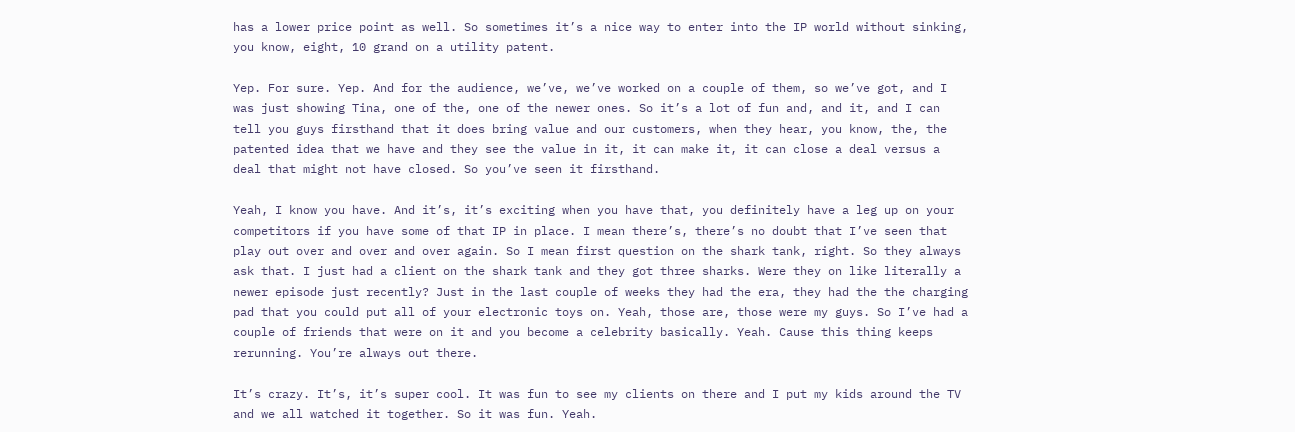has a lower price point as well. So sometimes it’s a nice way to enter into the IP world without sinking, you know, eight, 10 grand on a utility patent.

Yep. For sure. Yep. And for the audience, we’ve, we’ve worked on a couple of them, so we’ve got, and I was just showing Tina, one of the, one of the newer ones. So it’s a lot of fun and, and it, and I can tell you guys firsthand that it does bring value and our customers, when they hear, you know, the, the patented idea that we have and they see the value in it, it can make it, it can close a deal versus a deal that might not have closed. So you’ve seen it firsthand.

Yeah, I know you have. And it’s, it’s exciting when you have that, you definitely have a leg up on your competitors if you have some of that IP in place. I mean there’s, there’s no doubt that I’ve seen that play out over and over and over again. So I mean first question on the shark tank, right. So they always ask that. I just had a client on the shark tank and they got three sharks. Were they on like literally a newer episode just recently? Just in the last couple of weeks they had the era, they had the the charging pad that you could put all of your electronic toys on. Yeah, those are, those were my guys. So I’ve had a couple of friends that were on it and you become a celebrity basically. Yeah. Cause this thing keeps rerunning. You’re always out there.

It’s crazy. It’s, it’s super cool. It was fun to see my clients on there and I put my kids around the TV and we all watched it together. So it was fun. Yeah.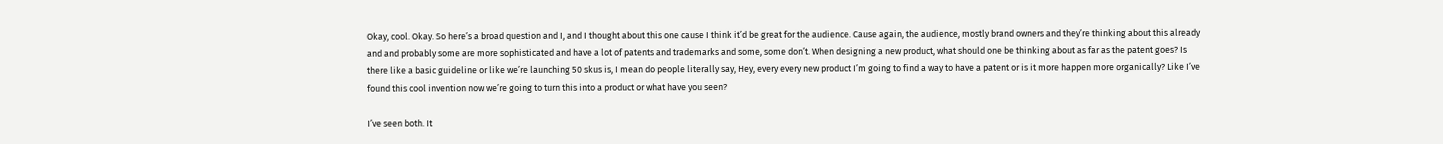Okay, cool. Okay. So here’s a broad question and I, and I thought about this one cause I think it’d be great for the audience. Cause again, the audience, mostly brand owners and they’re thinking about this already and and probably some are more sophisticated and have a lot of patents and trademarks and some, some don’t. When designing a new product, what should one be thinking about as far as the patent goes? Is there like a basic guideline or like we’re launching 50 skus is, I mean do people literally say, Hey, every every new product I’m going to find a way to have a patent or is it more happen more organically? Like I’ve found this cool invention now we’re going to turn this into a product or what have you seen?

I’ve seen both. It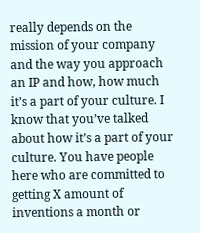really depends on the mission of your company and the way you approach an IP and how, how much it’s a part of your culture. I know that you’ve talked about how it’s a part of your culture. You have people here who are committed to getting X amount of inventions a month or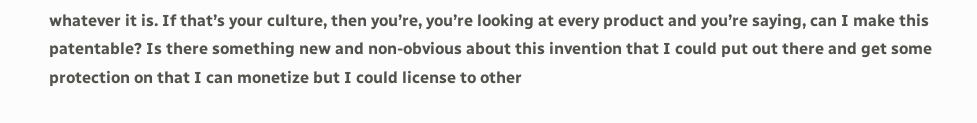whatever it is. If that’s your culture, then you’re, you’re looking at every product and you’re saying, can I make this patentable? Is there something new and non-obvious about this invention that I could put out there and get some protection on that I can monetize but I could license to other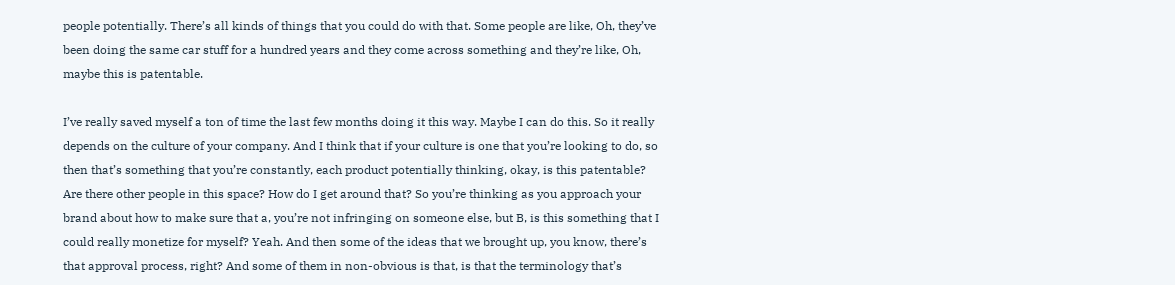people potentially. There’s all kinds of things that you could do with that. Some people are like, Oh, they’ve been doing the same car stuff for a hundred years and they come across something and they’re like, Oh, maybe this is patentable.

I’ve really saved myself a ton of time the last few months doing it this way. Maybe I can do this. So it really depends on the culture of your company. And I think that if your culture is one that you’re looking to do, so then that’s something that you’re constantly, each product potentially thinking, okay, is this patentable? Are there other people in this space? How do I get around that? So you’re thinking as you approach your brand about how to make sure that a, you’re not infringing on someone else, but B, is this something that I could really monetize for myself? Yeah. And then some of the ideas that we brought up, you know, there’s that approval process, right? And some of them in non-obvious is that, is that the terminology that’s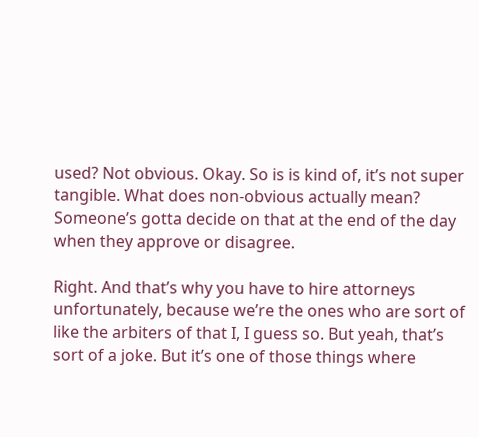used? Not obvious. Okay. So is is kind of, it’s not super tangible. What does non-obvious actually mean? Someone’s gotta decide on that at the end of the day when they approve or disagree.

Right. And that’s why you have to hire attorneys unfortunately, because we’re the ones who are sort of like the arbiters of that I, I guess so. But yeah, that’s sort of a joke. But it’s one of those things where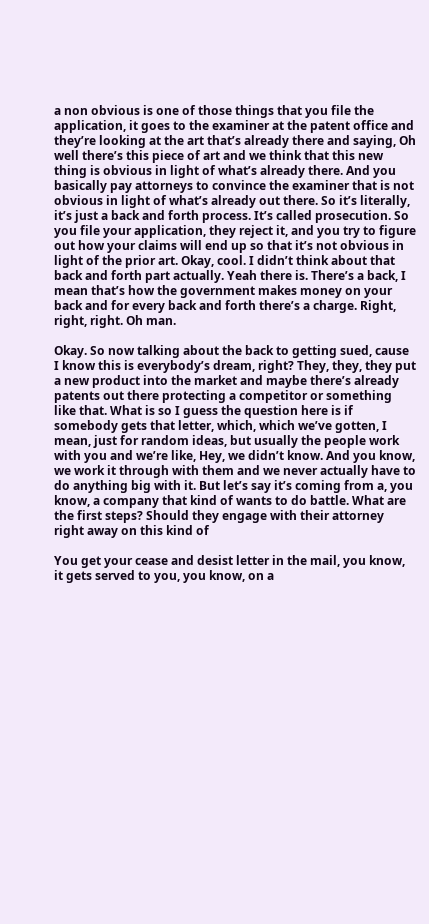a non obvious is one of those things that you file the application, it goes to the examiner at the patent office and they’re looking at the art that’s already there and saying, Oh well there’s this piece of art and we think that this new thing is obvious in light of what’s already there. And you basically pay attorneys to convince the examiner that is not obvious in light of what’s already out there. So it’s literally, it’s just a back and forth process. It’s called prosecution. So you file your application, they reject it, and you try to figure out how your claims will end up so that it’s not obvious in light of the prior art. Okay, cool. I didn’t think about that back and forth part actually. Yeah there is. There’s a back, I mean that’s how the government makes money on your back and for every back and forth there’s a charge. Right, right, right. Oh man.

Okay. So now talking about the back to getting sued, cause I know this is everybody’s dream, right? They, they, they put a new product into the market and maybe there’s already patents out there protecting a competitor or something like that. What is so I guess the question here is if somebody gets that letter, which, which we’ve gotten, I mean, just for random ideas, but usually the people work with you and we’re like, Hey, we didn’t know. And you know, we work it through with them and we never actually have to do anything big with it. But let’s say it’s coming from a, you know, a company that kind of wants to do battle. What are the first steps? Should they engage with their attorney right away on this kind of

You get your cease and desist letter in the mail, you know, it gets served to you, you know, on a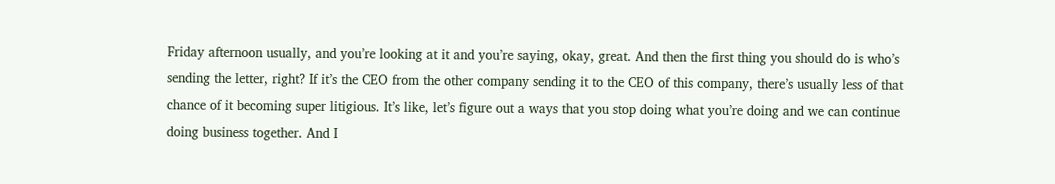Friday afternoon usually, and you’re looking at it and you’re saying, okay, great. And then the first thing you should do is who’s sending the letter, right? If it’s the CEO from the other company sending it to the CEO of this company, there’s usually less of that chance of it becoming super litigious. It’s like, let’s figure out a ways that you stop doing what you’re doing and we can continue doing business together. And I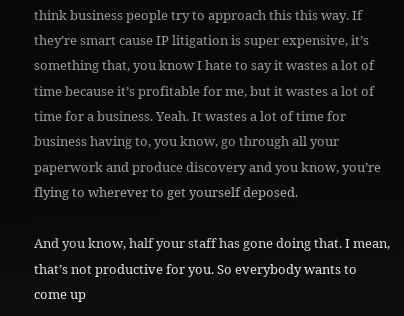think business people try to approach this this way. If they’re smart cause IP litigation is super expensive, it’s something that, you know I hate to say it wastes a lot of time because it’s profitable for me, but it wastes a lot of time for a business. Yeah. It wastes a lot of time for business having to, you know, go through all your paperwork and produce discovery and you know, you’re flying to wherever to get yourself deposed.

And you know, half your staff has gone doing that. I mean, that’s not productive for you. So everybody wants to come up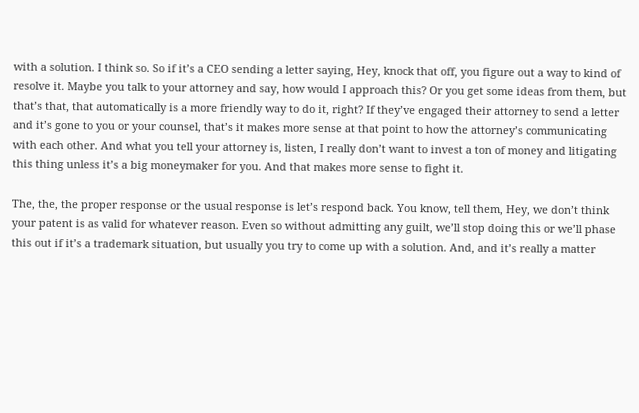with a solution. I think so. So if it’s a CEO sending a letter saying, Hey, knock that off, you figure out a way to kind of resolve it. Maybe you talk to your attorney and say, how would I approach this? Or you get some ideas from them, but that’s that, that automatically is a more friendly way to do it, right? If they’ve engaged their attorney to send a letter and it’s gone to you or your counsel, that’s it makes more sense at that point to how the attorney’s communicating with each other. And what you tell your attorney is, listen, I really don’t want to invest a ton of money and litigating this thing unless it’s a big moneymaker for you. And that makes more sense to fight it.

The, the, the proper response or the usual response is let’s respond back. You know, tell them, Hey, we don’t think your patent is as valid for whatever reason. Even so without admitting any guilt, we’ll stop doing this or we’ll phase this out if it’s a trademark situation, but usually you try to come up with a solution. And, and it’s really a matter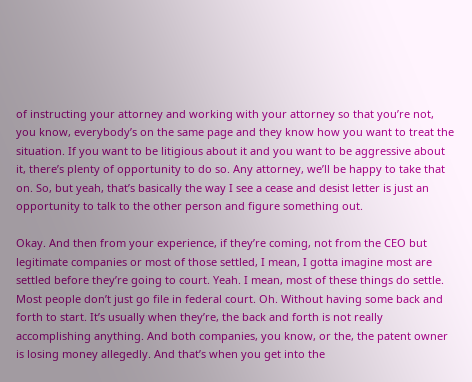of instructing your attorney and working with your attorney so that you’re not, you know, everybody’s on the same page and they know how you want to treat the situation. If you want to be litigious about it and you want to be aggressive about it, there’s plenty of opportunity to do so. Any attorney, we’ll be happy to take that on. So, but yeah, that’s basically the way I see a cease and desist letter is just an opportunity to talk to the other person and figure something out.

Okay. And then from your experience, if they’re coming, not from the CEO but legitimate companies or most of those settled, I mean, I gotta imagine most are settled before they’re going to court. Yeah. I mean, most of these things do settle. Most people don’t just go file in federal court. Oh. Without having some back and forth to start. It’s usually when they’re, the back and forth is not really accomplishing anything. And both companies, you know, or the, the patent owner is losing money allegedly. And that’s when you get into the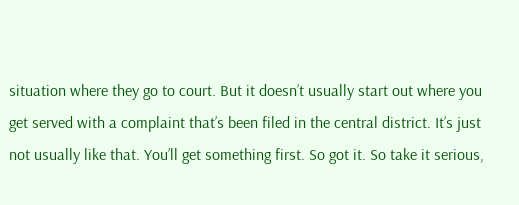situation where they go to court. But it doesn’t usually start out where you get served with a complaint that’s been filed in the central district. It’s just not usually like that. You’ll get something first. So got it. So take it serious,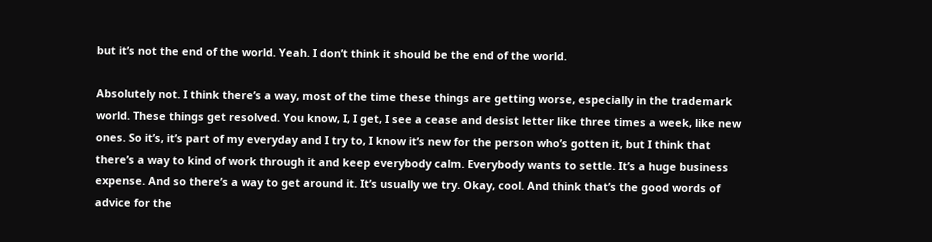but it’s not the end of the world. Yeah. I don’t think it should be the end of the world.

Absolutely not. I think there’s a way, most of the time these things are getting worse, especially in the trademark world. These things get resolved. You know, I, I get, I see a cease and desist letter like three times a week, like new ones. So it’s, it’s part of my everyday and I try to, I know it’s new for the person who’s gotten it, but I think that there’s a way to kind of work through it and keep everybody calm. Everybody wants to settle. It’s a huge business expense. And so there’s a way to get around it. It’s usually we try. Okay, cool. And think that’s the good words of advice for the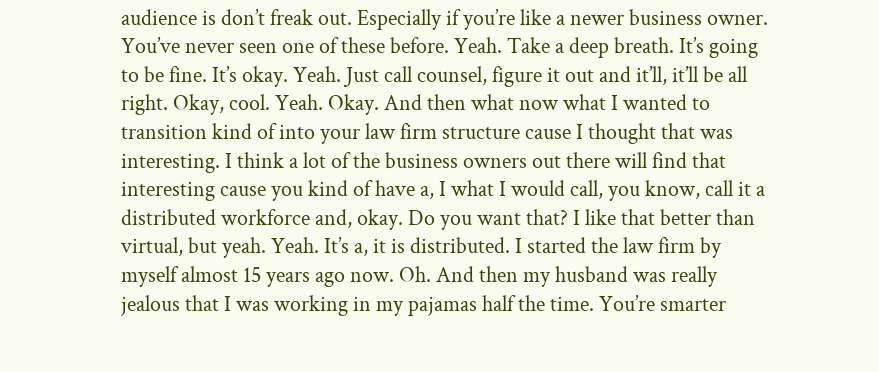audience is don’t freak out. Especially if you’re like a newer business owner. You’ve never seen one of these before. Yeah. Take a deep breath. It’s going to be fine. It’s okay. Yeah. Just call counsel, figure it out and it’ll, it’ll be all right. Okay, cool. Yeah. Okay. And then what now what I wanted to transition kind of into your law firm structure cause I thought that was interesting. I think a lot of the business owners out there will find that interesting cause you kind of have a, I what I would call, you know, call it a distributed workforce and, okay. Do you want that? I like that better than virtual, but yeah. Yeah. It’s a, it is distributed. I started the law firm by myself almost 15 years ago now. Oh. And then my husband was really jealous that I was working in my pajamas half the time. You’re smarter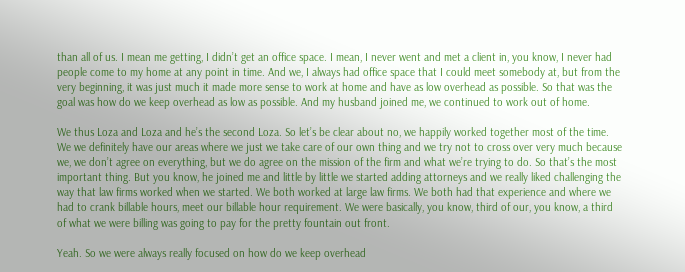than all of us. I mean me getting, I didn’t get an office space. I mean, I never went and met a client in, you know, I never had people come to my home at any point in time. And we, I always had office space that I could meet somebody at, but from the very beginning, it was just much it made more sense to work at home and have as low overhead as possible. So that was the goal was how do we keep overhead as low as possible. And my husband joined me, we continued to work out of home.

We thus Loza and Loza and he’s the second Loza. So let’s be clear about no, we happily worked together most of the time. We we definitely have our areas where we just we take care of our own thing and we try not to cross over very much because we, we don’t agree on everything, but we do agree on the mission of the firm and what we’re trying to do. So that’s the most important thing. But you know, he joined me and little by little we started adding attorneys and we really liked challenging the way that law firms worked when we started. We both worked at large law firms. We both had that experience and where we had to crank billable hours, meet our billable hour requirement. We were basically, you know, third of our, you know, a third of what we were billing was going to pay for the pretty fountain out front.

Yeah. So we were always really focused on how do we keep overhead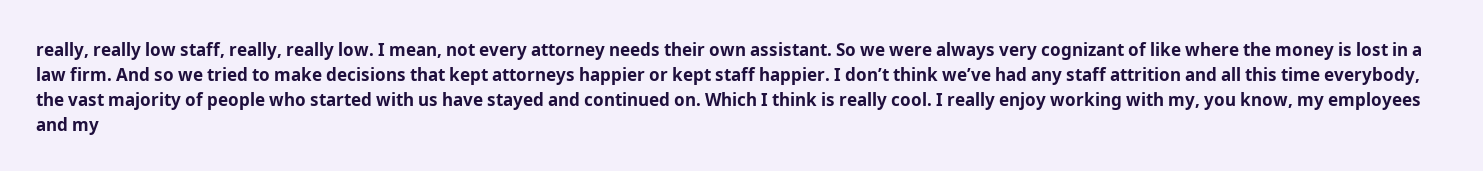really, really low staff, really, really low. I mean, not every attorney needs their own assistant. So we were always very cognizant of like where the money is lost in a law firm. And so we tried to make decisions that kept attorneys happier or kept staff happier. I don’t think we’ve had any staff attrition and all this time everybody, the vast majority of people who started with us have stayed and continued on. Which I think is really cool. I really enjoy working with my, you know, my employees and my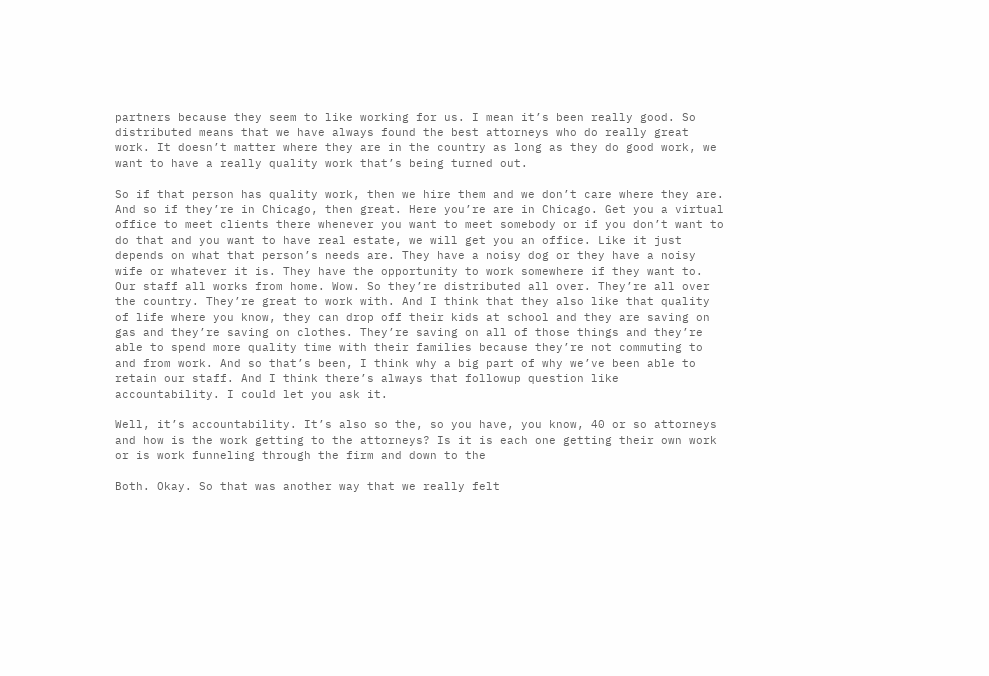partners because they seem to like working for us. I mean it’s been really good. So distributed means that we have always found the best attorneys who do really great work. It doesn’t matter where they are in the country as long as they do good work, we want to have a really quality work that’s being turned out.

So if that person has quality work, then we hire them and we don’t care where they are. And so if they’re in Chicago, then great. Here you’re are in Chicago. Get you a virtual office to meet clients there whenever you want to meet somebody or if you don’t want to do that and you want to have real estate, we will get you an office. Like it just depends on what that person’s needs are. They have a noisy dog or they have a noisy wife or whatever it is. They have the opportunity to work somewhere if they want to. Our staff all works from home. Wow. So they’re distributed all over. They’re all over the country. They’re great to work with. And I think that they also like that quality of life where you know, they can drop off their kids at school and they are saving on gas and they’re saving on clothes. They’re saving on all of those things and they’re able to spend more quality time with their families because they’re not commuting to and from work. And so that’s been, I think why a big part of why we’ve been able to retain our staff. And I think there’s always that followup question like accountability. I could let you ask it.

Well, it’s accountability. It’s also so the, so you have, you know, 40 or so attorneys and how is the work getting to the attorneys? Is it is each one getting their own work or is work funneling through the firm and down to the

Both. Okay. So that was another way that we really felt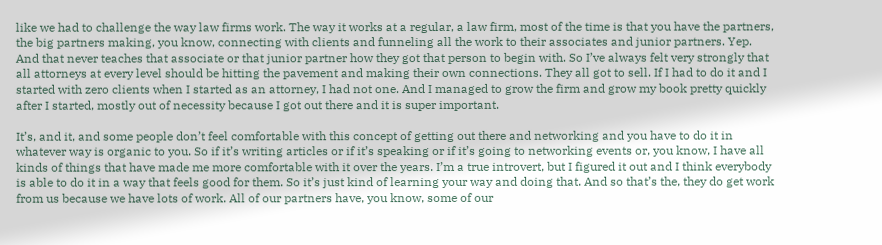like we had to challenge the way law firms work. The way it works at a regular, a law firm, most of the time is that you have the partners, the big partners making, you know, connecting with clients and funneling all the work to their associates and junior partners. Yep. And that never teaches that associate or that junior partner how they got that person to begin with. So I’ve always felt very strongly that all attorneys at every level should be hitting the pavement and making their own connections. They all got to sell. If I had to do it and I started with zero clients when I started as an attorney, I had not one. And I managed to grow the firm and grow my book pretty quickly after I started, mostly out of necessity because I got out there and it is super important.

It’s, and it, and some people don’t feel comfortable with this concept of getting out there and networking and you have to do it in whatever way is organic to you. So if it’s writing articles or if it’s speaking or if it’s going to networking events or, you know, I have all kinds of things that have made me more comfortable with it over the years. I’m a true introvert, but I figured it out and I think everybody is able to do it in a way that feels good for them. So it’s just kind of learning your way and doing that. And so that’s the, they do get work from us because we have lots of work. All of our partners have, you know, some of our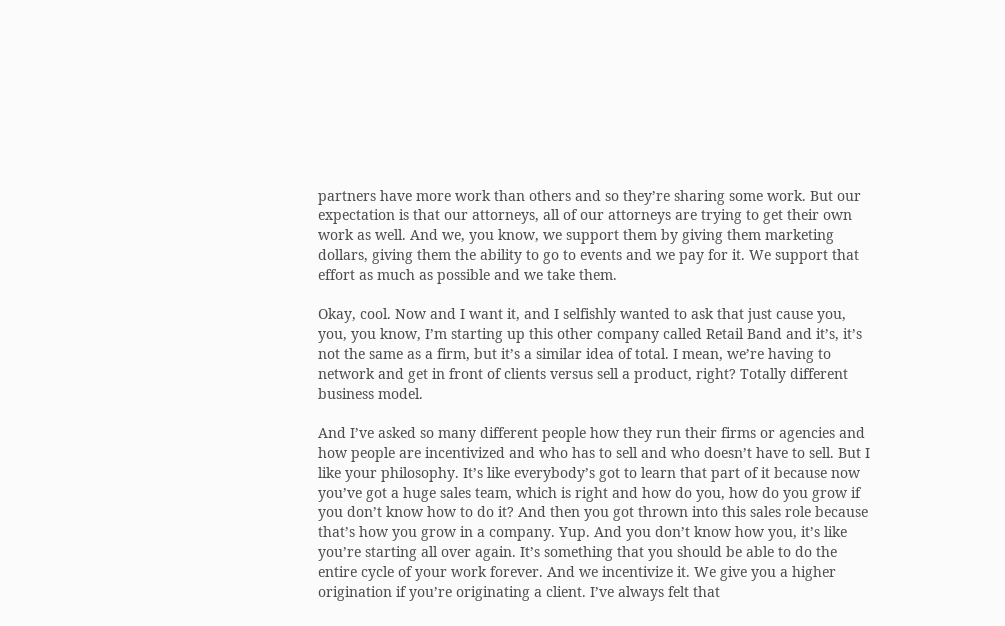partners have more work than others and so they’re sharing some work. But our expectation is that our attorneys, all of our attorneys are trying to get their own work as well. And we, you know, we support them by giving them marketing dollars, giving them the ability to go to events and we pay for it. We support that effort as much as possible and we take them.

Okay, cool. Now and I want it, and I selfishly wanted to ask that just cause you, you, you know, I’m starting up this other company called Retail Band and it’s, it’s not the same as a firm, but it’s a similar idea of total. I mean, we’re having to network and get in front of clients versus sell a product, right? Totally different business model.

And I’ve asked so many different people how they run their firms or agencies and how people are incentivized and who has to sell and who doesn’t have to sell. But I like your philosophy. It’s like everybody’s got to learn that part of it because now you’ve got a huge sales team, which is right and how do you, how do you grow if you don’t know how to do it? And then you got thrown into this sales role because that’s how you grow in a company. Yup. And you don’t know how you, it’s like you’re starting all over again. It’s something that you should be able to do the entire cycle of your work forever. And we incentivize it. We give you a higher origination if you’re originating a client. I’ve always felt that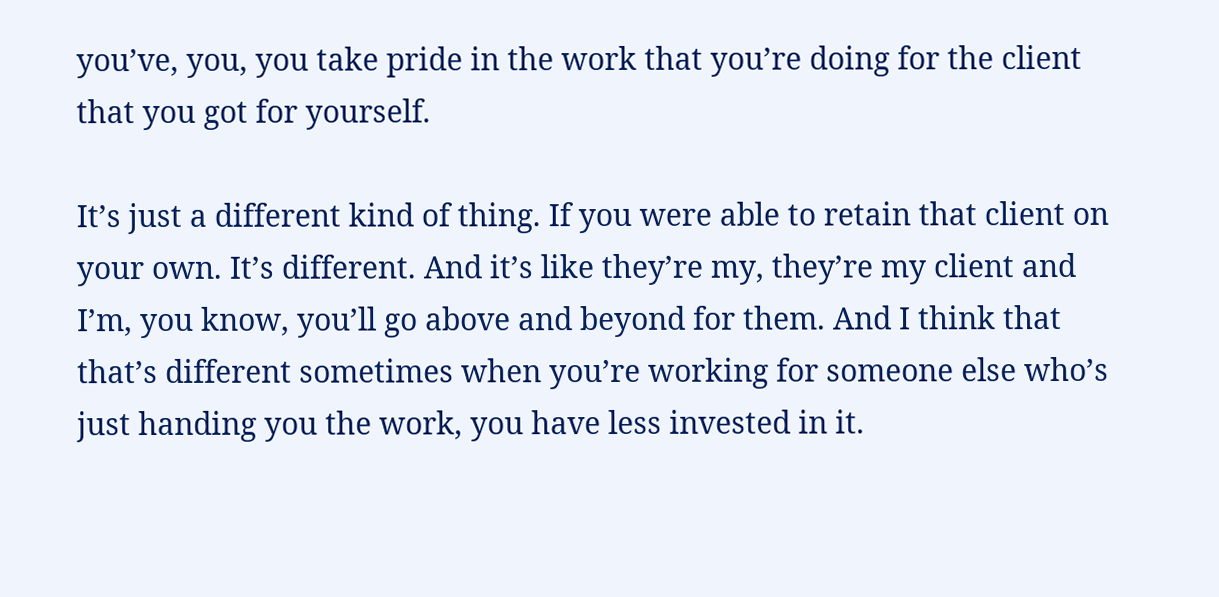you’ve, you, you take pride in the work that you’re doing for the client that you got for yourself.

It’s just a different kind of thing. If you were able to retain that client on your own. It’s different. And it’s like they’re my, they’re my client and I’m, you know, you’ll go above and beyond for them. And I think that that’s different sometimes when you’re working for someone else who’s just handing you the work, you have less invested in it.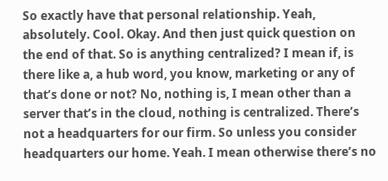So exactly have that personal relationship. Yeah, absolutely. Cool. Okay. And then just quick question on the end of that. So is anything centralized? I mean if, is there like a, a hub word, you know, marketing or any of that’s done or not? No, nothing is, I mean other than a server that’s in the cloud, nothing is centralized. There’s not a headquarters for our firm. So unless you consider headquarters our home. Yeah. I mean otherwise there’s no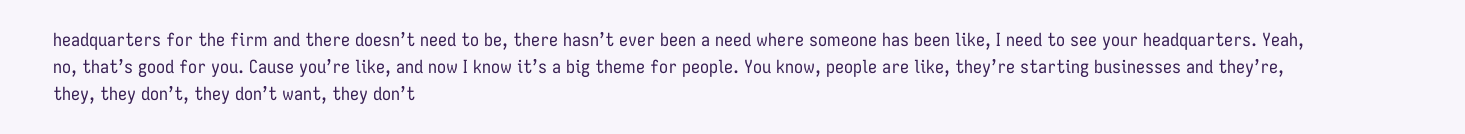headquarters for the firm and there doesn’t need to be, there hasn’t ever been a need where someone has been like, I need to see your headquarters. Yeah, no, that’s good for you. Cause you’re like, and now I know it’s a big theme for people. You know, people are like, they’re starting businesses and they’re, they, they don’t, they don’t want, they don’t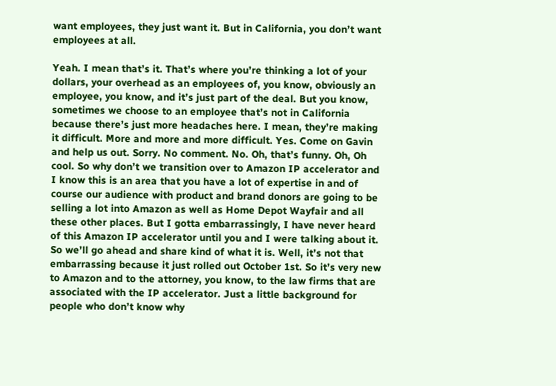want employees, they just want it. But in California, you don’t want employees at all.

Yeah. I mean that’s it. That’s where you’re thinking a lot of your dollars, your overhead as an employees of, you know, obviously an employee, you know, and it’s just part of the deal. But you know, sometimes we choose to an employee that’s not in California because there’s just more headaches here. I mean, they’re making it difficult. More and more and more difficult. Yes. Come on Gavin and help us out. Sorry. No comment. No. Oh, that’s funny. Oh, Oh cool. So why don’t we transition over to Amazon IP accelerator and I know this is an area that you have a lot of expertise in and of course our audience with product and brand donors are going to be selling a lot into Amazon as well as Home Depot Wayfair and all these other places. But I gotta embarrassingly, I have never heard of this Amazon IP accelerator until you and I were talking about it. So we’ll go ahead and share kind of what it is. Well, it’s not that embarrassing because it just rolled out October 1st. So it’s very new to Amazon and to the attorney, you know, to the law firms that are associated with the IP accelerator. Just a little background for people who don’t know why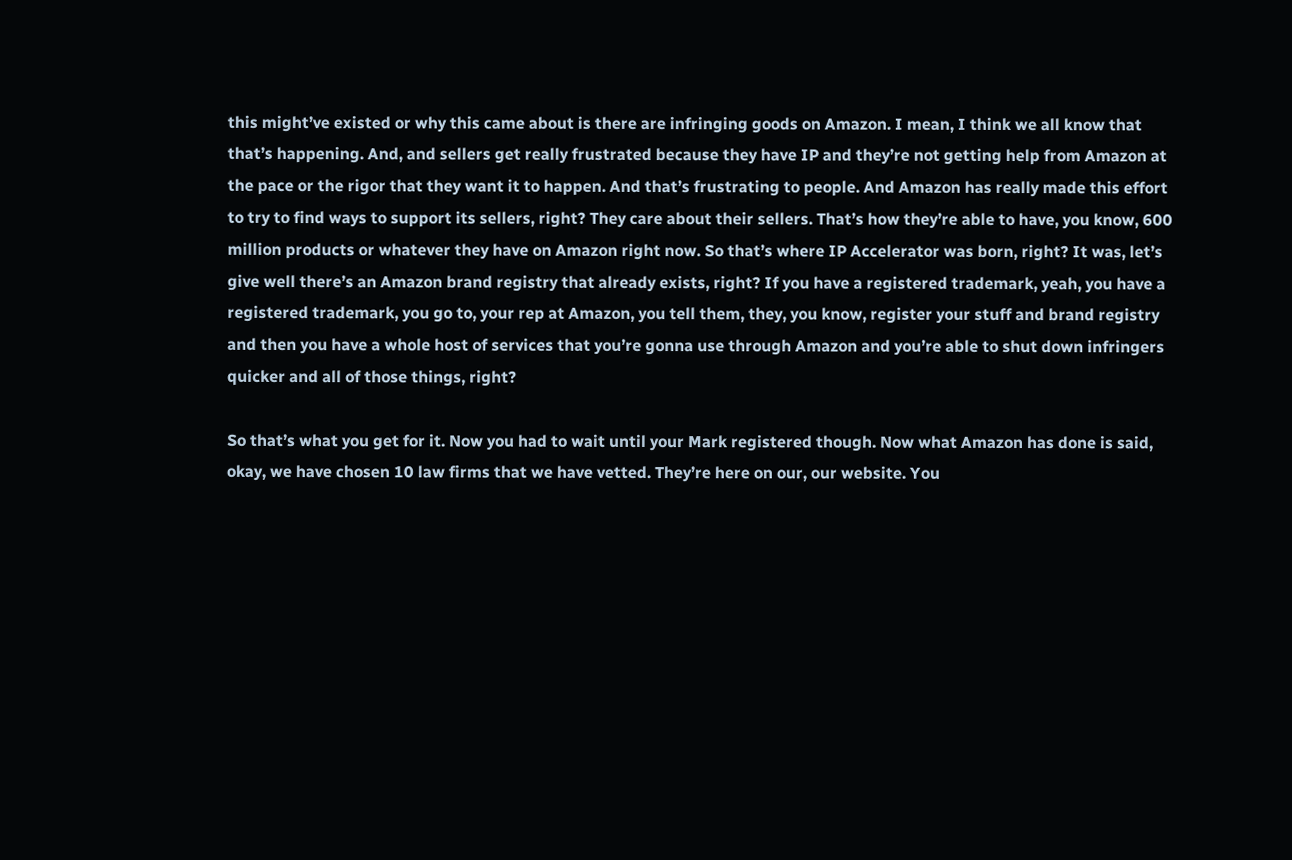this might’ve existed or why this came about is there are infringing goods on Amazon. I mean, I think we all know that that’s happening. And, and sellers get really frustrated because they have IP and they’re not getting help from Amazon at the pace or the rigor that they want it to happen. And that’s frustrating to people. And Amazon has really made this effort to try to find ways to support its sellers, right? They care about their sellers. That’s how they’re able to have, you know, 600 million products or whatever they have on Amazon right now. So that’s where IP Accelerator was born, right? It was, let’s give well there’s an Amazon brand registry that already exists, right? If you have a registered trademark, yeah, you have a registered trademark, you go to, your rep at Amazon, you tell them, they, you know, register your stuff and brand registry and then you have a whole host of services that you’re gonna use through Amazon and you’re able to shut down infringers quicker and all of those things, right?

So that’s what you get for it. Now you had to wait until your Mark registered though. Now what Amazon has done is said, okay, we have chosen 10 law firms that we have vetted. They’re here on our, our website. You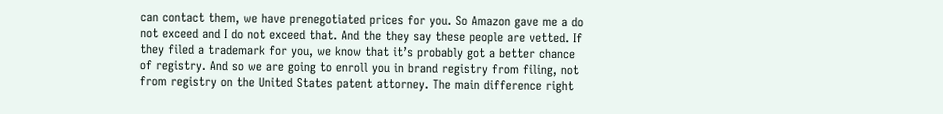can contact them, we have prenegotiated prices for you. So Amazon gave me a do not exceed and I do not exceed that. And the they say these people are vetted. If they filed a trademark for you, we know that it’s probably got a better chance of registry. And so we are going to enroll you in brand registry from filing, not from registry on the United States patent attorney. The main difference right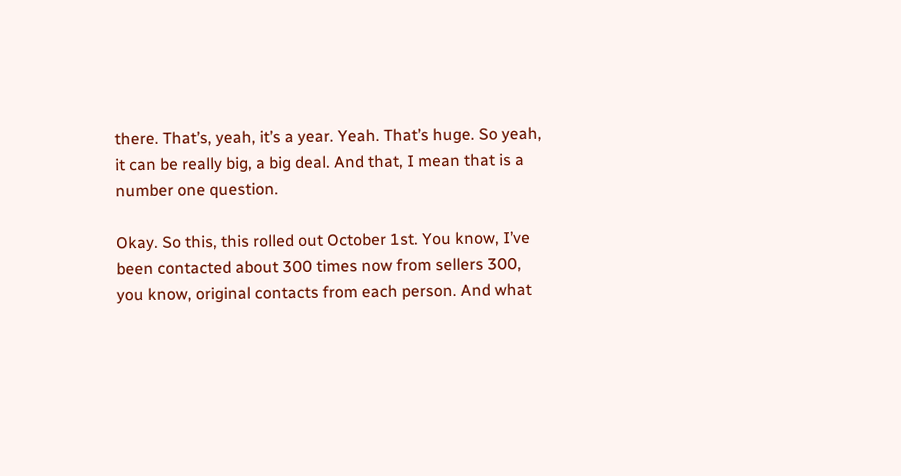there. That’s, yeah, it’s a year. Yeah. That’s huge. So yeah, it can be really big, a big deal. And that, I mean that is a number one question.

Okay. So this, this rolled out October 1st. You know, I’ve been contacted about 300 times now from sellers 300, you know, original contacts from each person. And what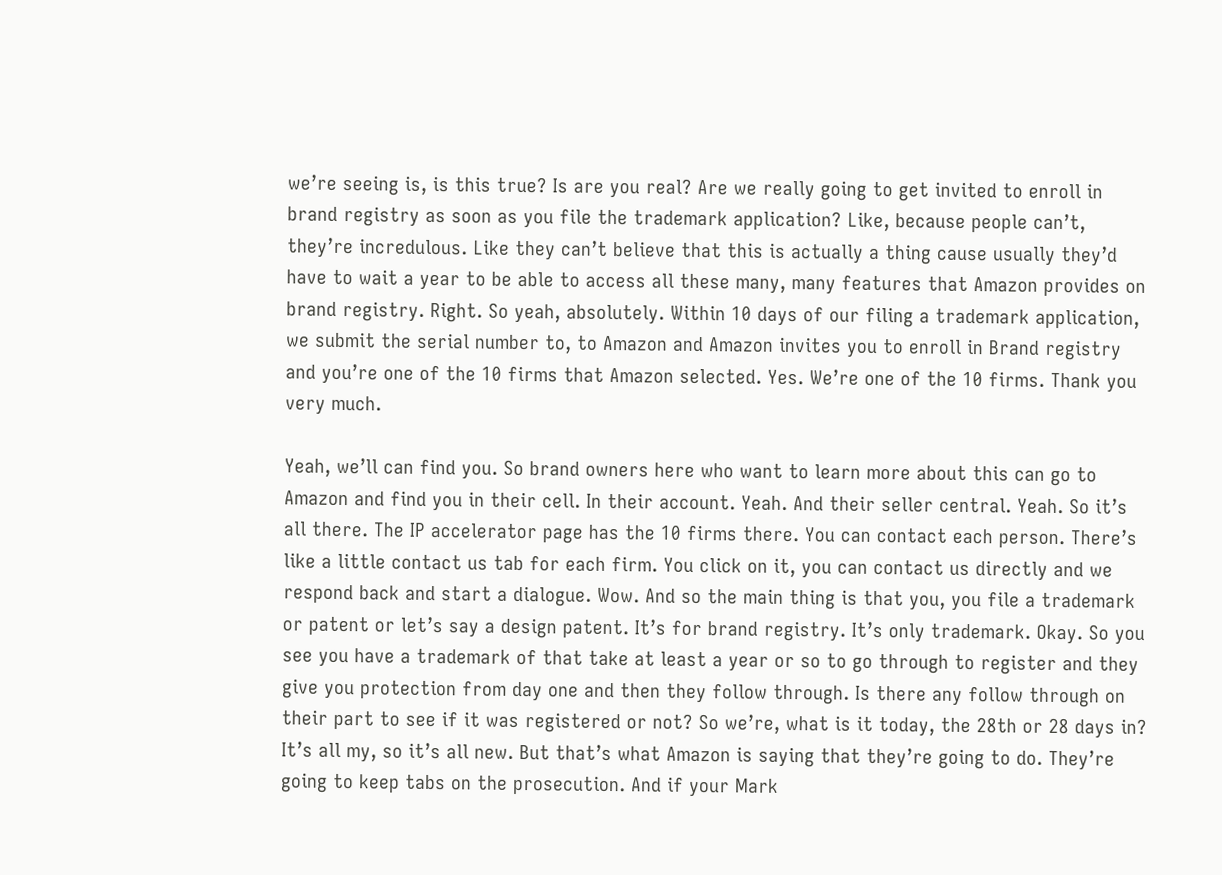we’re seeing is, is this true? Is are you real? Are we really going to get invited to enroll in brand registry as soon as you file the trademark application? Like, because people can’t, they’re incredulous. Like they can’t believe that this is actually a thing cause usually they’d have to wait a year to be able to access all these many, many features that Amazon provides on brand registry. Right. So yeah, absolutely. Within 10 days of our filing a trademark application, we submit the serial number to, to Amazon and Amazon invites you to enroll in Brand registry and you’re one of the 10 firms that Amazon selected. Yes. We’re one of the 10 firms. Thank you very much.

Yeah, we’ll can find you. So brand owners here who want to learn more about this can go to Amazon and find you in their cell. In their account. Yeah. And their seller central. Yeah. So it’s all there. The IP accelerator page has the 10 firms there. You can contact each person. There’s like a little contact us tab for each firm. You click on it, you can contact us directly and we respond back and start a dialogue. Wow. And so the main thing is that you, you file a trademark or patent or let’s say a design patent. It’s for brand registry. It’s only trademark. Okay. So you see you have a trademark of that take at least a year or so to go through to register and they give you protection from day one and then they follow through. Is there any follow through on their part to see if it was registered or not? So we’re, what is it today, the 28th or 28 days in? It’s all my, so it’s all new. But that’s what Amazon is saying that they’re going to do. They’re going to keep tabs on the prosecution. And if your Mark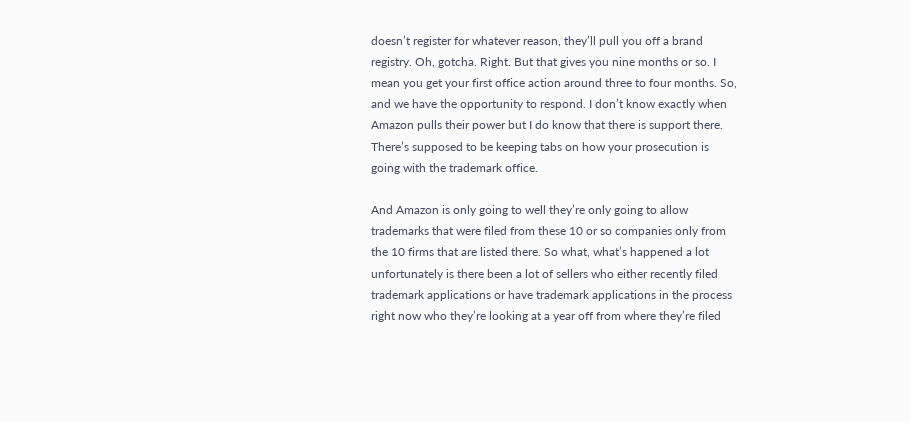doesn’t register for whatever reason, they’ll pull you off a brand registry. Oh, gotcha. Right. But that gives you nine months or so. I mean you get your first office action around three to four months. So, and we have the opportunity to respond. I don’t know exactly when Amazon pulls their power but I do know that there is support there. There’s supposed to be keeping tabs on how your prosecution is going with the trademark office.

And Amazon is only going to well they’re only going to allow trademarks that were filed from these 10 or so companies only from the 10 firms that are listed there. So what, what’s happened a lot unfortunately is there been a lot of sellers who either recently filed trademark applications or have trademark applications in the process right now who they’re looking at a year off from where they’re filed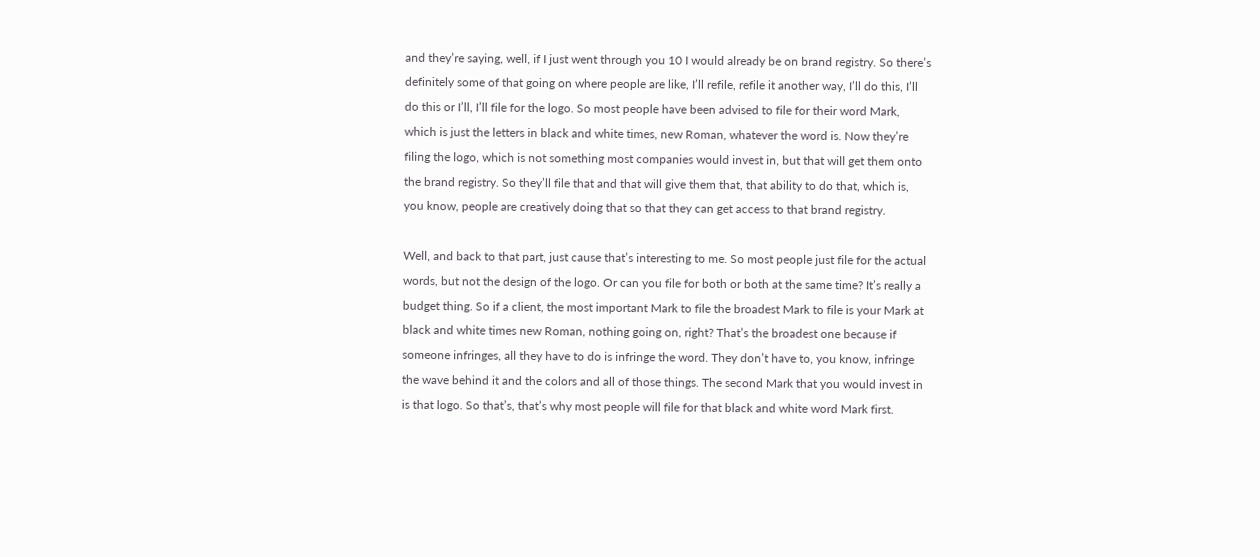and they’re saying, well, if I just went through you 10 I would already be on brand registry. So there’s definitely some of that going on where people are like, I’ll refile, refile it another way, I’ll do this, I’ll do this or I’ll, I’ll file for the logo. So most people have been advised to file for their word Mark, which is just the letters in black and white times, new Roman, whatever the word is. Now they’re filing the logo, which is not something most companies would invest in, but that will get them onto the brand registry. So they’ll file that and that will give them that, that ability to do that, which is, you know, people are creatively doing that so that they can get access to that brand registry.

Well, and back to that part, just cause that’s interesting to me. So most people just file for the actual words, but not the design of the logo. Or can you file for both or both at the same time? It’s really a budget thing. So if a client, the most important Mark to file the broadest Mark to file is your Mark at black and white times new Roman, nothing going on, right? That’s the broadest one because if someone infringes, all they have to do is infringe the word. They don’t have to, you know, infringe the wave behind it and the colors and all of those things. The second Mark that you would invest in is that logo. So that’s, that’s why most people will file for that black and white word Mark first.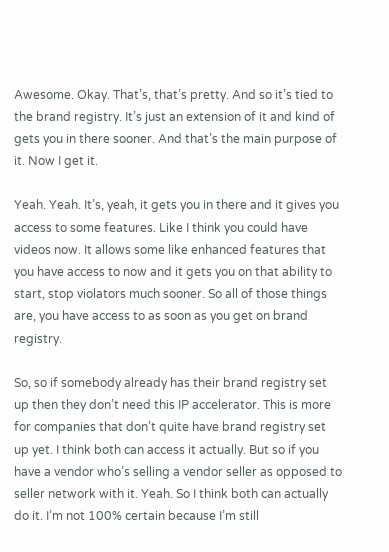Awesome. Okay. That’s, that’s pretty. And so it’s tied to the brand registry. It’s just an extension of it and kind of gets you in there sooner. And that’s the main purpose of it. Now I get it.

Yeah. Yeah. It’s, yeah, it gets you in there and it gives you access to some features. Like I think you could have videos now. It allows some like enhanced features that you have access to now and it gets you on that ability to start, stop violators much sooner. So all of those things are, you have access to as soon as you get on brand registry.

So, so if somebody already has their brand registry set up then they don’t need this IP accelerator. This is more for companies that don’t quite have brand registry set up yet. I think both can access it actually. But so if you have a vendor who’s selling a vendor seller as opposed to seller network with it. Yeah. So I think both can actually do it. I’m not 100% certain because I’m still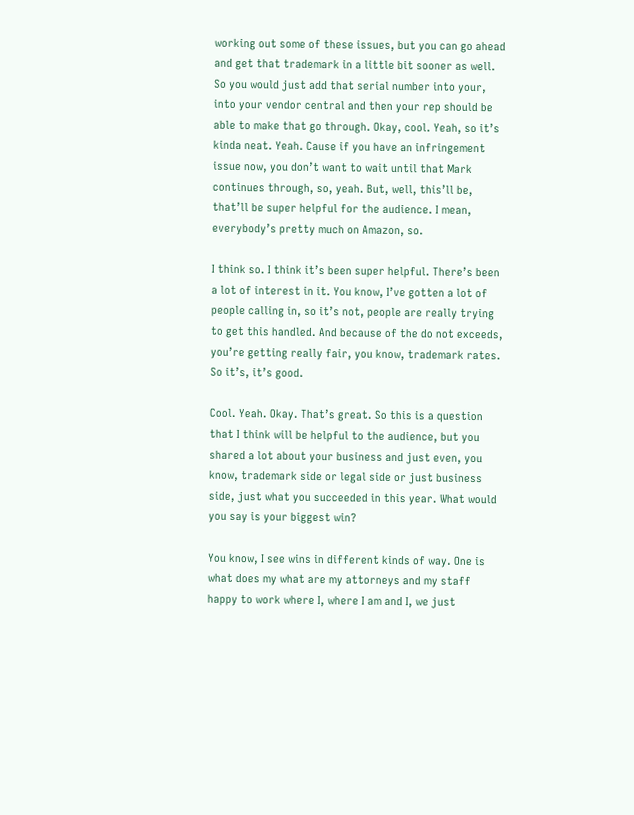working out some of these issues, but you can go ahead and get that trademark in a little bit sooner as well. So you would just add that serial number into your, into your vendor central and then your rep should be able to make that go through. Okay, cool. Yeah, so it’s kinda neat. Yeah. Cause if you have an infringement issue now, you don’t want to wait until that Mark continues through, so, yeah. But, well, this’ll be, that’ll be super helpful for the audience. I mean, everybody’s pretty much on Amazon, so.

I think so. I think it’s been super helpful. There’s been a lot of interest in it. You know, I’ve gotten a lot of people calling in, so it’s not, people are really trying to get this handled. And because of the do not exceeds, you’re getting really fair, you know, trademark rates. So it’s, it’s good.

Cool. Yeah. Okay. That’s great. So this is a question that I think will be helpful to the audience, but you shared a lot about your business and just even, you know, trademark side or legal side or just business side, just what you succeeded in this year. What would you say is your biggest win?

You know, I see wins in different kinds of way. One is what does my what are my attorneys and my staff happy to work where I, where I am and I, we just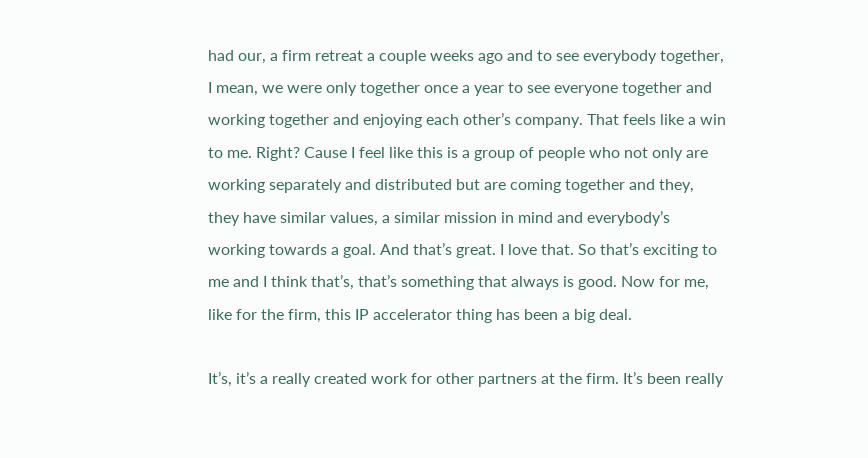had our, a firm retreat a couple weeks ago and to see everybody together, I mean, we were only together once a year to see everyone together and working together and enjoying each other’s company. That feels like a win to me. Right? Cause I feel like this is a group of people who not only are working separately and distributed but are coming together and they, they have similar values, a similar mission in mind and everybody’s working towards a goal. And that’s great. I love that. So that’s exciting to me and I think that’s, that’s something that always is good. Now for me, like for the firm, this IP accelerator thing has been a big deal.

It’s, it’s a really created work for other partners at the firm. It’s been really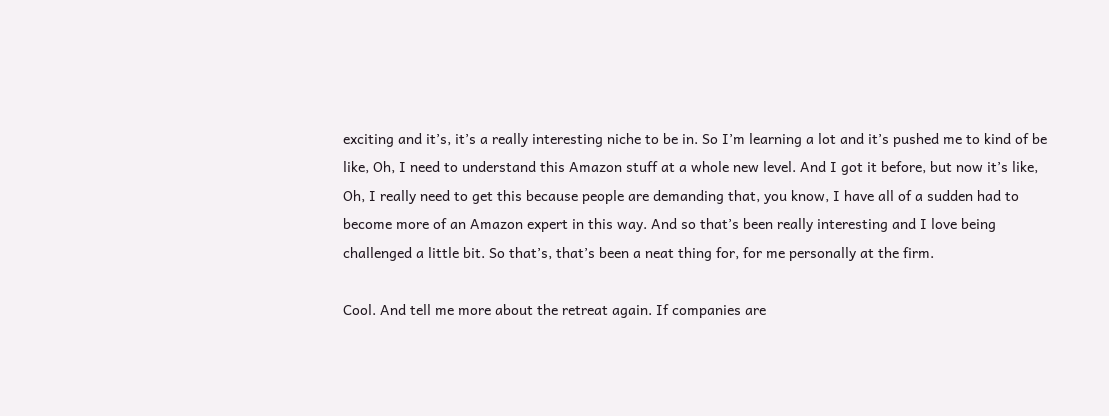exciting and it’s, it’s a really interesting niche to be in. So I’m learning a lot and it’s pushed me to kind of be like, Oh, I need to understand this Amazon stuff at a whole new level. And I got it before, but now it’s like, Oh, I really need to get this because people are demanding that, you know, I have all of a sudden had to become more of an Amazon expert in this way. And so that’s been really interesting and I love being challenged a little bit. So that’s, that’s been a neat thing for, for me personally at the firm.

Cool. And tell me more about the retreat again. If companies are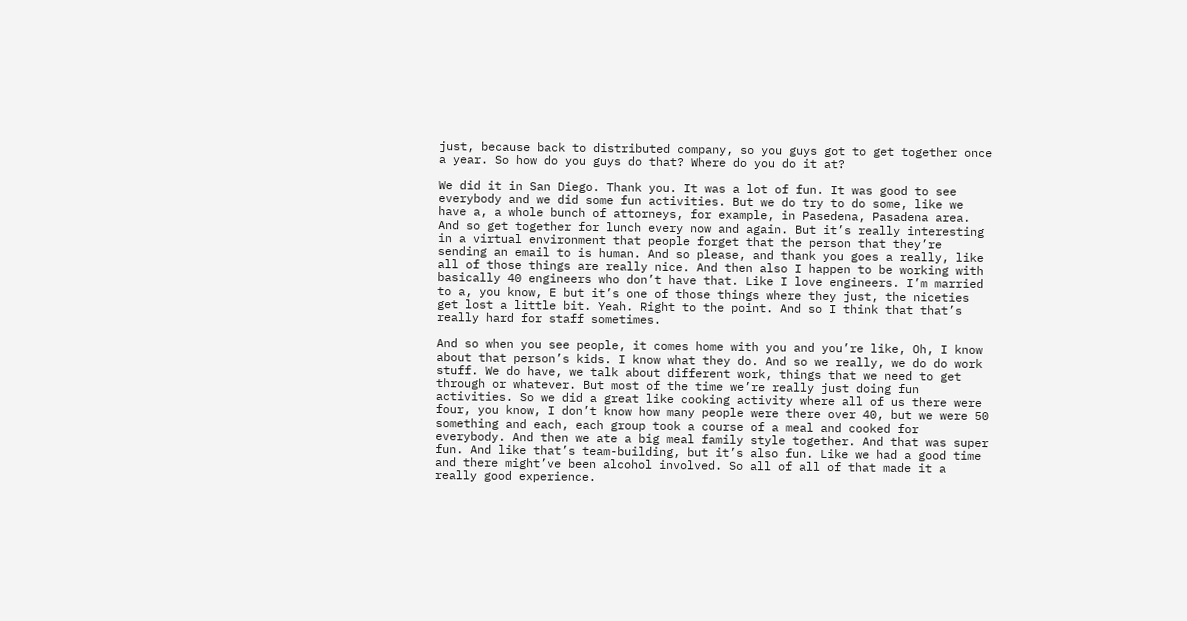just, because back to distributed company, so you guys got to get together once a year. So how do you guys do that? Where do you do it at?

We did it in San Diego. Thank you. It was a lot of fun. It was good to see everybody and we did some fun activities. But we do try to do some, like we have a, a whole bunch of attorneys, for example, in Pasedena, Pasadena area. And so get together for lunch every now and again. But it’s really interesting in a virtual environment that people forget that the person that they’re sending an email to is human. And so please, and thank you goes a really, like all of those things are really nice. And then also I happen to be working with basically 40 engineers who don’t have that. Like I love engineers. I’m married to a, you know, E but it’s one of those things where they just, the niceties get lost a little bit. Yeah. Right to the point. And so I think that that’s really hard for staff sometimes.

And so when you see people, it comes home with you and you’re like, Oh, I know about that person’s kids. I know what they do. And so we really, we do do work stuff. We do have, we talk about different work, things that we need to get through or whatever. But most of the time we’re really just doing fun activities. So we did a great like cooking activity where all of us there were four, you know, I don’t know how many people were there over 40, but we were 50 something and each, each group took a course of a meal and cooked for everybody. And then we ate a big meal family style together. And that was super fun. And like that’s team-building, but it’s also fun. Like we had a good time and there might’ve been alcohol involved. So all of all of that made it a really good experience.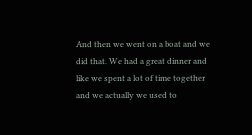And then we went on a boat and we did that. We had a great dinner and like we spent a lot of time together and we actually we used to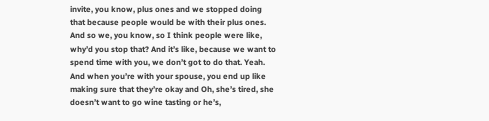invite, you know, plus ones and we stopped doing that because people would be with their plus ones. And so we, you know, so I think people were like, why’d you stop that? And it’s like, because we want to spend time with you, we don’t got to do that. Yeah. And when you’re with your spouse, you end up like making sure that they’re okay and Oh, she’s tired, she doesn’t want to go wine tasting or he’s,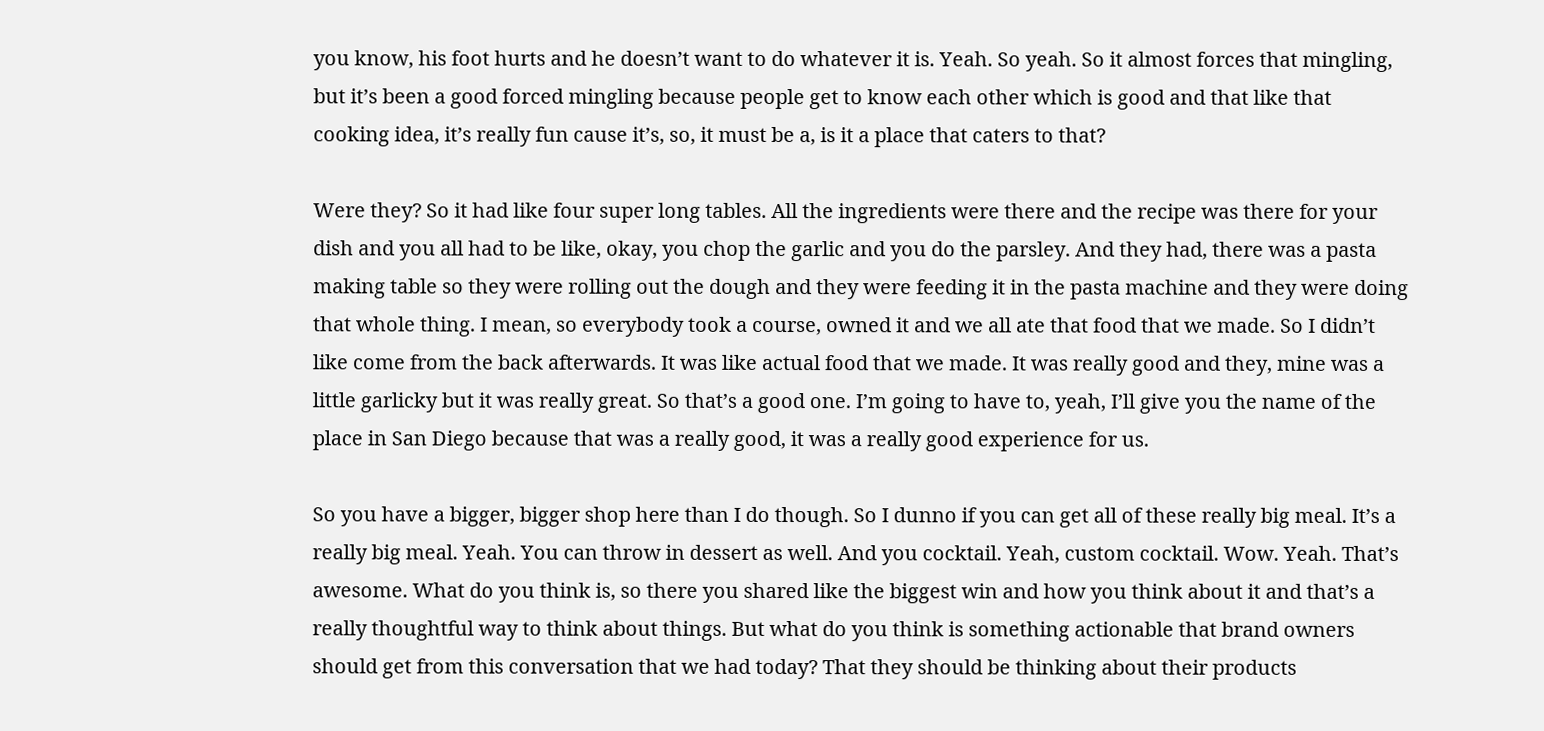you know, his foot hurts and he doesn’t want to do whatever it is. Yeah. So yeah. So it almost forces that mingling, but it’s been a good forced mingling because people get to know each other which is good and that like that cooking idea, it’s really fun cause it’s, so, it must be a, is it a place that caters to that?

Were they? So it had like four super long tables. All the ingredients were there and the recipe was there for your dish and you all had to be like, okay, you chop the garlic and you do the parsley. And they had, there was a pasta making table so they were rolling out the dough and they were feeding it in the pasta machine and they were doing that whole thing. I mean, so everybody took a course, owned it and we all ate that food that we made. So I didn’t like come from the back afterwards. It was like actual food that we made. It was really good and they, mine was a little garlicky but it was really great. So that’s a good one. I’m going to have to, yeah, I’ll give you the name of the place in San Diego because that was a really good, it was a really good experience for us.

So you have a bigger, bigger shop here than I do though. So I dunno if you can get all of these really big meal. It’s a really big meal. Yeah. You can throw in dessert as well. And you cocktail. Yeah, custom cocktail. Wow. Yeah. That’s awesome. What do you think is, so there you shared like the biggest win and how you think about it and that’s a really thoughtful way to think about things. But what do you think is something actionable that brand owners should get from this conversation that we had today? That they should be thinking about their products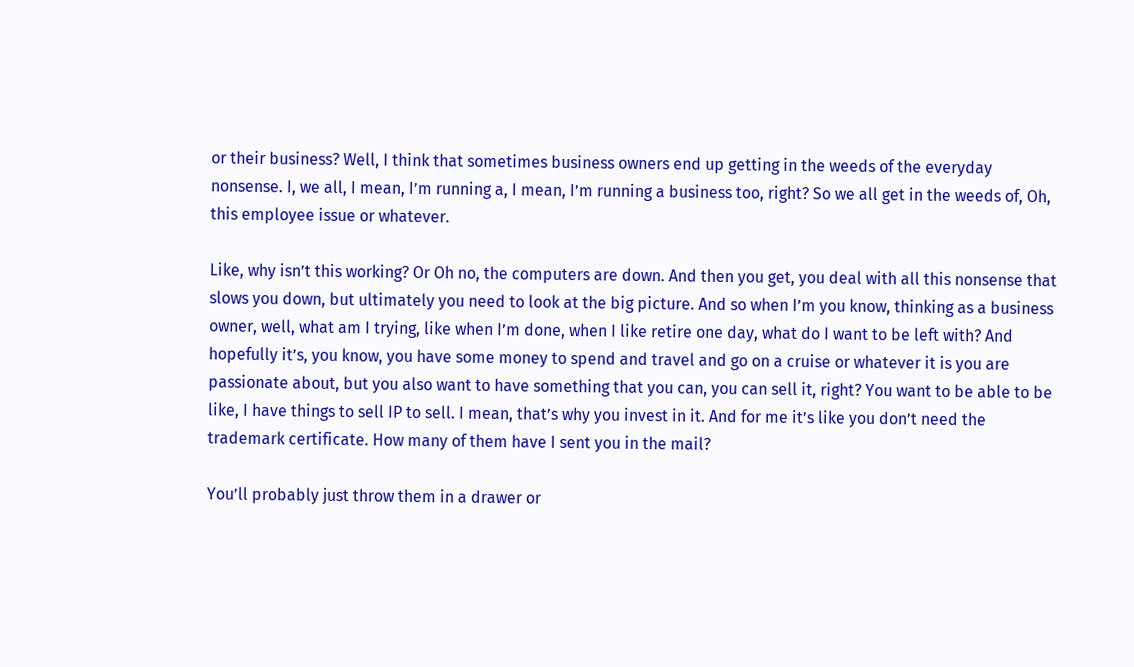or their business? Well, I think that sometimes business owners end up getting in the weeds of the everyday nonsense. I, we all, I mean, I’m running a, I mean, I’m running a business too, right? So we all get in the weeds of, Oh, this employee issue or whatever.

Like, why isn’t this working? Or Oh no, the computers are down. And then you get, you deal with all this nonsense that slows you down, but ultimately you need to look at the big picture. And so when I’m you know, thinking as a business owner, well, what am I trying, like when I’m done, when I like retire one day, what do I want to be left with? And hopefully it’s, you know, you have some money to spend and travel and go on a cruise or whatever it is you are passionate about, but you also want to have something that you can, you can sell it, right? You want to be able to be like, I have things to sell IP to sell. I mean, that’s why you invest in it. And for me it’s like you don’t need the trademark certificate. How many of them have I sent you in the mail?

You’ll probably just throw them in a drawer or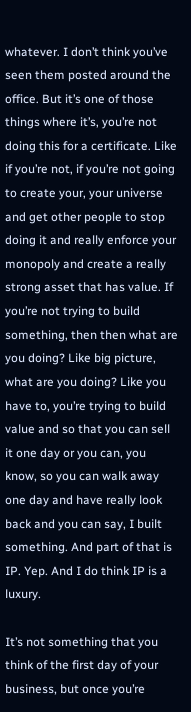whatever. I don’t think you’ve seen them posted around the office. But it’s one of those things where it’s, you’re not doing this for a certificate. Like if you’re not, if you’re not going to create your, your universe and get other people to stop doing it and really enforce your monopoly and create a really strong asset that has value. If you’re not trying to build something, then then what are you doing? Like big picture, what are you doing? Like you have to, you’re trying to build value and so that you can sell it one day or you can, you know, so you can walk away one day and have really look back and you can say, I built something. And part of that is IP. Yep. And I do think IP is a luxury.

It’s not something that you think of the first day of your business, but once you’re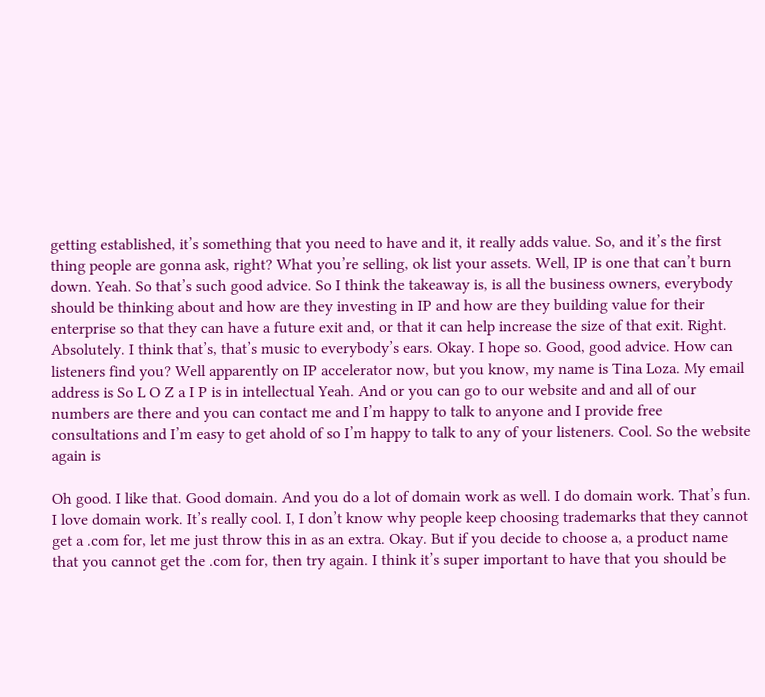getting established, it’s something that you need to have and it, it really adds value. So, and it’s the first thing people are gonna ask, right? What you’re selling, ok list your assets. Well, IP is one that can’t burn down. Yeah. So that’s such good advice. So I think the takeaway is, is all the business owners, everybody should be thinking about and how are they investing in IP and how are they building value for their enterprise so that they can have a future exit and, or that it can help increase the size of that exit. Right. Absolutely. I think that’s, that’s music to everybody’s ears. Okay. I hope so. Good, good advice. How can listeners find you? Well apparently on IP accelerator now, but you know, my name is Tina Loza. My email address is So L O Z a I P is in intellectual Yeah. And or you can go to our website and and all of our numbers are there and you can contact me and I’m happy to talk to anyone and I provide free consultations and I’m easy to get ahold of so I’m happy to talk to any of your listeners. Cool. So the website again is

Oh good. I like that. Good domain. And you do a lot of domain work as well. I do domain work. That’s fun. I love domain work. It’s really cool. I, I don’t know why people keep choosing trademarks that they cannot get a .com for, let me just throw this in as an extra. Okay. But if you decide to choose a, a product name that you cannot get the .com for, then try again. I think it’s super important to have that you should be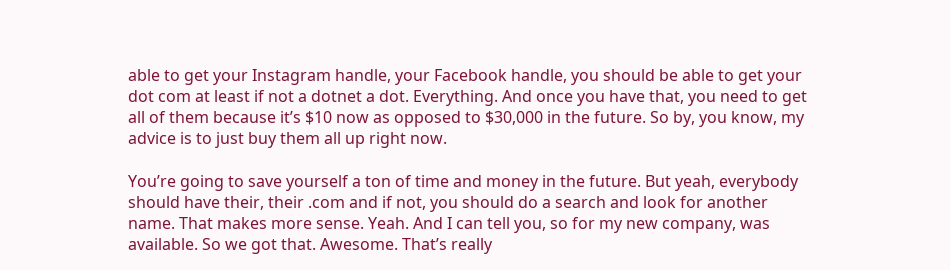able to get your Instagram handle, your Facebook handle, you should be able to get your dot com at least if not a dotnet a dot. Everything. And once you have that, you need to get all of them because it’s $10 now as opposed to $30,000 in the future. So by, you know, my advice is to just buy them all up right now.

You’re going to save yourself a ton of time and money in the future. But yeah, everybody should have their, their .com and if not, you should do a search and look for another name. That makes more sense. Yeah. And I can tell you, so for my new company, was available. So we got that. Awesome. That’s really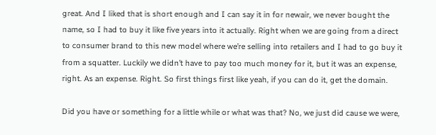great. And I liked that is short enough and I can say it in for newair, we never bought the name, so I had to buy it like five years into it actually. Right when we are going from a direct to consumer brand to this new model where we’re selling into retailers and I had to go buy it from a squatter. Luckily we didn’t have to pay too much money for it, but it was an expense, right. As an expense. Right. So first things first like yeah, if you can do it, get the domain.

Did you have or something for a little while or what was that? No, we just did cause we were,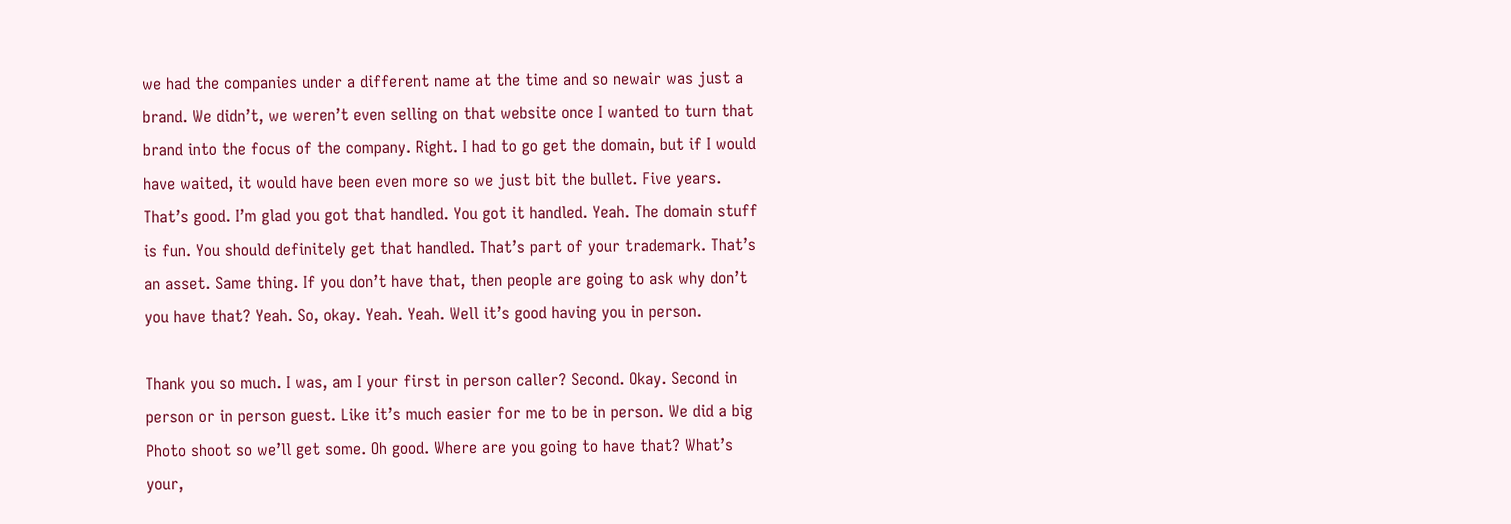we had the companies under a different name at the time and so newair was just a brand. We didn’t, we weren’t even selling on that website once I wanted to turn that brand into the focus of the company. Right. I had to go get the domain, but if I would have waited, it would have been even more so we just bit the bullet. Five years. That’s good. I’m glad you got that handled. You got it handled. Yeah. The domain stuff is fun. You should definitely get that handled. That’s part of your trademark. That’s an asset. Same thing. If you don’t have that, then people are going to ask why don’t you have that? Yeah. So, okay. Yeah. Yeah. Well it’s good having you in person.

Thank you so much. I was, am I your first in person caller? Second. Okay. Second in person or in person guest. Like it’s much easier for me to be in person. We did a big Photo shoot so we’ll get some. Oh good. Where are you going to have that? What’s your,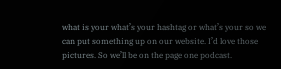what is your what’s your hashtag or what’s your so we can put something up on our website. I’d love those pictures. So we’ll be on the page one podcast.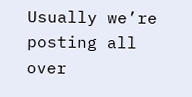Usually we’re posting all over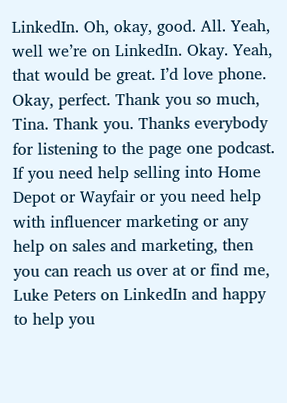LinkedIn. Oh, okay, good. All. Yeah, well we’re on LinkedIn. Okay. Yeah, that would be great. I’d love phone. Okay, perfect. Thank you so much, Tina. Thank you. Thanks everybody for listening to the page one podcast. If you need help selling into Home Depot or Wayfair or you need help with influencer marketing or any help on sales and marketing, then you can reach us over at or find me, Luke Peters on LinkedIn and happy to help you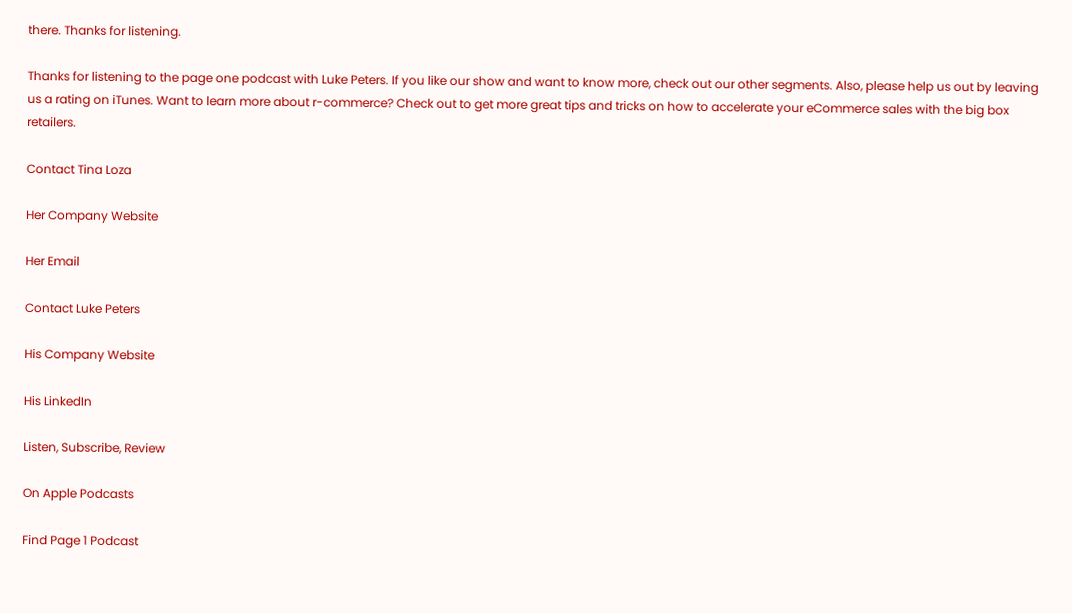there. Thanks for listening.

Thanks for listening to the page one podcast with Luke Peters. If you like our show and want to know more, check out our other segments. Also, please help us out by leaving us a rating on iTunes. Want to learn more about r-commerce? Check out to get more great tips and tricks on how to accelerate your eCommerce sales with the big box retailers.

Contact Tina Loza

Her Company Website

Her Email

Contact Luke Peters

His Company Website

His LinkedIn

Listen, Subscribe, Review

On Apple Podcasts

Find Page 1 Podcast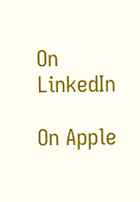On LinkedIn

On Apple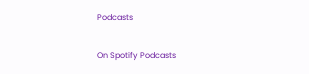Podcasts

On Spotify Podcasts